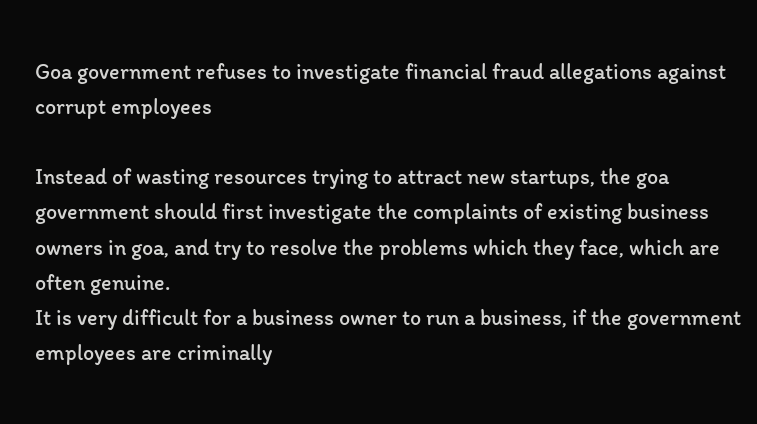Goa government refuses to investigate financial fraud allegations against corrupt employees

Instead of wasting resources trying to attract new startups, the goa government should first investigate the complaints of existing business owners in goa, and try to resolve the problems which they face, which are often genuine.
It is very difficult for a business owner to run a business, if the government employees are criminally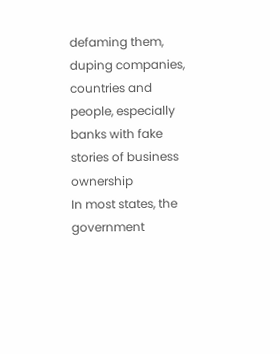defaming them, duping companies, countries and people, especially banks with fake stories of business ownership
In most states, the government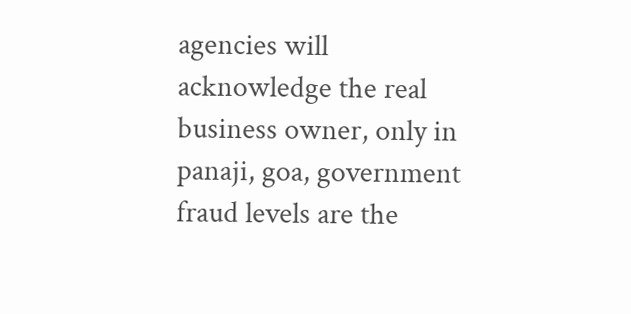agencies will acknowledge the real business owner, only in panaji, goa, government fraud levels are the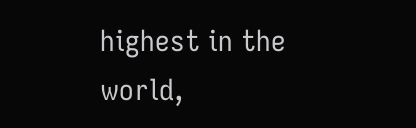highest in the world,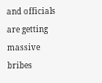and officials are getting massive bribes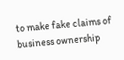to make fake claims of business ownership